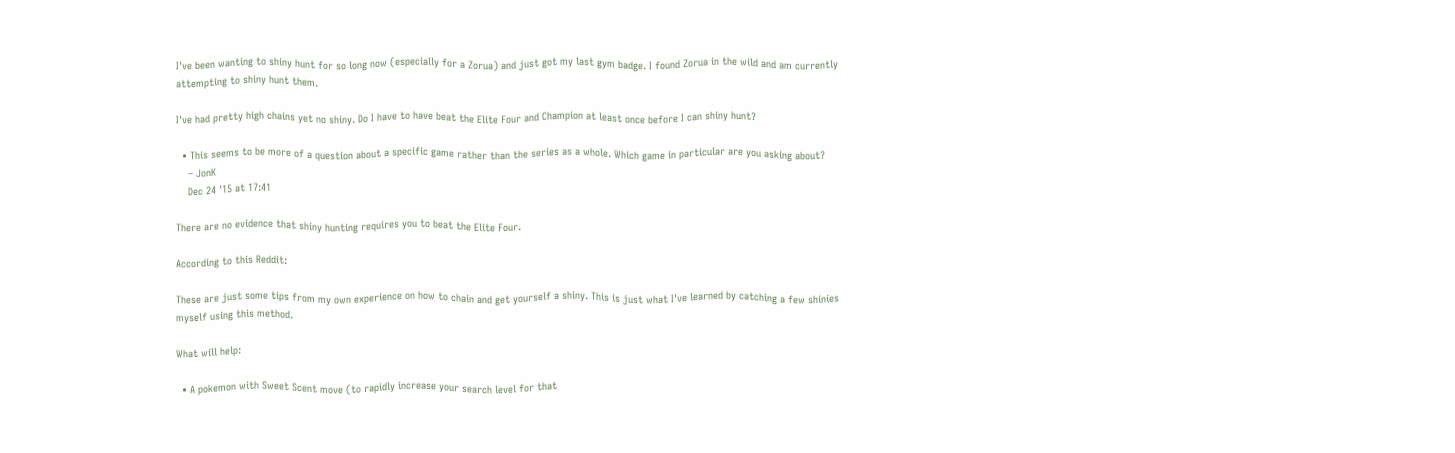I've been wanting to shiny hunt for so long now (especially for a Zorua) and just got my last gym badge. I found Zorua in the wild and am currently attempting to shiny hunt them.

I've had pretty high chains yet no shiny. Do I have to have beat the Elite Four and Champion at least once before I can shiny hunt?

  • This seems to be more of a question about a specific game rather than the series as a whole. Which game in particular are you asking about?
    – JonK
    Dec 24 '15 at 17:41

There are no evidence that shiny hunting requires you to beat the Elite Four.

According to this Reddit:

These are just some tips from my own experience on how to chain and get yourself a shiny. This is just what I've learned by catching a few shinies myself using this method.

What will help:

  • A pokemon with Sweet Scent move (to rapidly increase your search level for that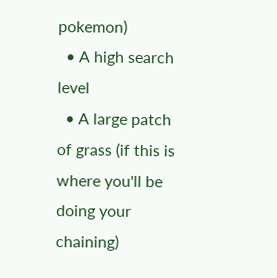pokemon)
  • A high search level
  • A large patch of grass (if this is where you'll be doing your chaining)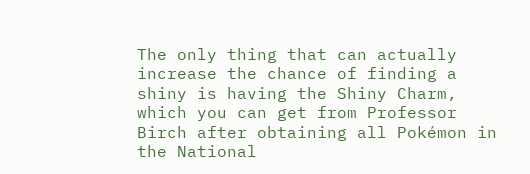The only thing that can actually increase the chance of finding a shiny is having the Shiny Charm, which you can get from Professor Birch after obtaining all Pokémon in the National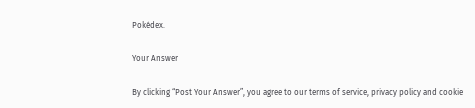Pokédex.

Your Answer

By clicking “Post Your Answer”, you agree to our terms of service, privacy policy and cookie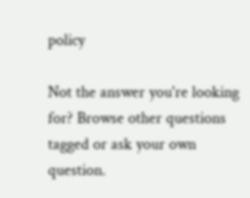policy

Not the answer you're looking for? Browse other questions tagged or ask your own question.